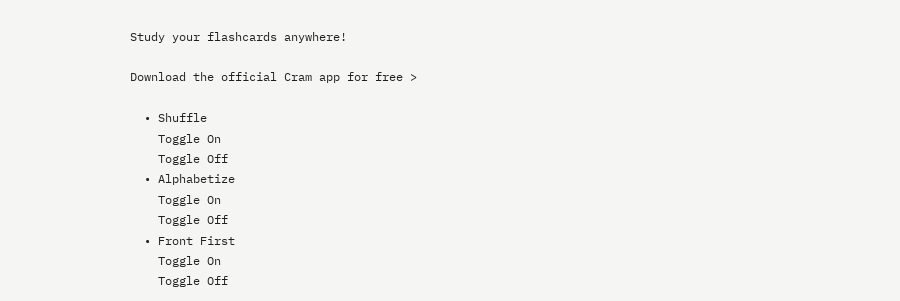Study your flashcards anywhere!

Download the official Cram app for free >

  • Shuffle
    Toggle On
    Toggle Off
  • Alphabetize
    Toggle On
    Toggle Off
  • Front First
    Toggle On
    Toggle Off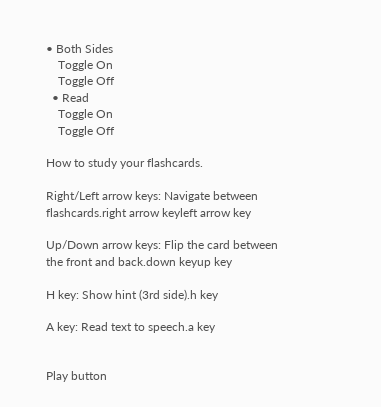• Both Sides
    Toggle On
    Toggle Off
  • Read
    Toggle On
    Toggle Off

How to study your flashcards.

Right/Left arrow keys: Navigate between flashcards.right arrow keyleft arrow key

Up/Down arrow keys: Flip the card between the front and back.down keyup key

H key: Show hint (3rd side).h key

A key: Read text to speech.a key


Play button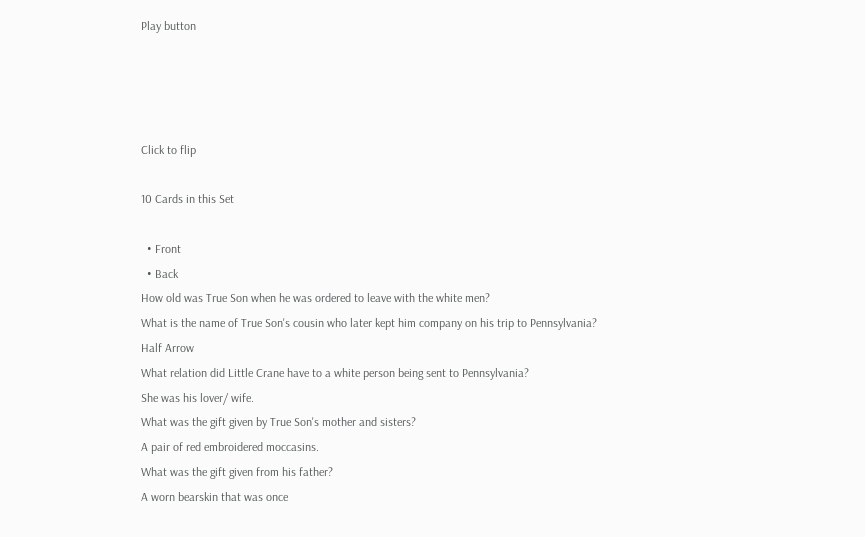Play button




Click to flip

10 Cards in this Set

  • Front
  • Back
How old was True Son when he was ordered to leave with the white men?
What is the name of True Son's cousin who later kept him company on his trip to Pennsylvania?
Half Arrow
What relation did Little Crane have to a white person being sent to Pennsylvania?
She was his lover/ wife.
What was the gift given by True Son's mother and sisters?
A pair of red embroidered moccasins.
What was the gift given from his father?
A worn bearskin that was once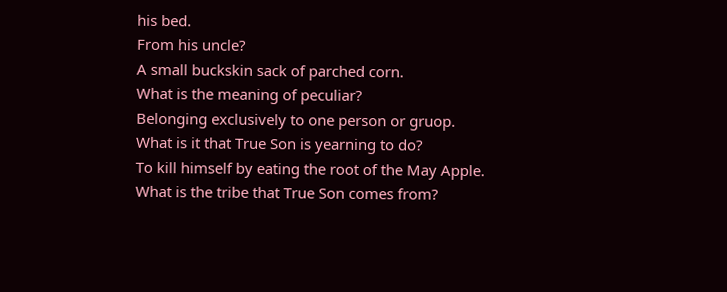his bed.
From his uncle?
A small buckskin sack of parched corn.
What is the meaning of peculiar?
Belonging exclusively to one person or gruop.
What is it that True Son is yearning to do?
To kill himself by eating the root of the May Apple.
What is the tribe that True Son comes from?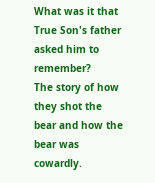What was it that True Son's father asked him to remember?
The story of how they shot the bear and how the bear was cowardly.